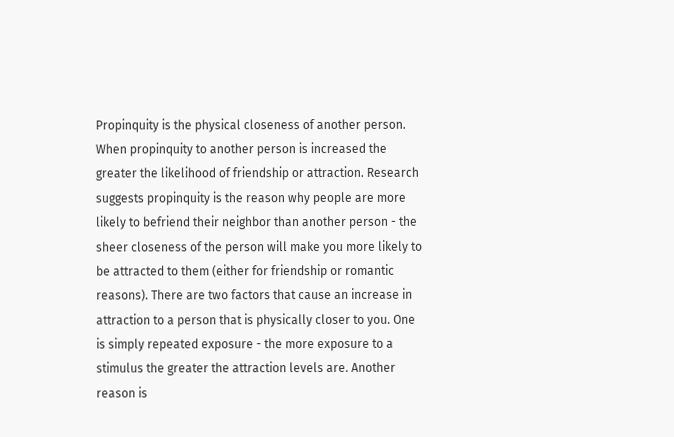Propinquity is the physical closeness of another person. When propinquity to another person is increased the greater the likelihood of friendship or attraction. Research suggests propinquity is the reason why people are more likely to befriend their neighbor than another person - the sheer closeness of the person will make you more likely to be attracted to them (either for friendship or romantic reasons). There are two factors that cause an increase in attraction to a person that is physically closer to you. One is simply repeated exposure - the more exposure to a stimulus the greater the attraction levels are. Another reason is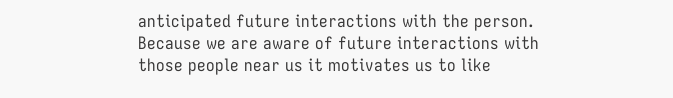anticipated future interactions with the person. Because we are aware of future interactions with those people near us it motivates us to like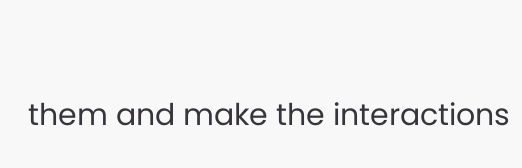them and make the interactions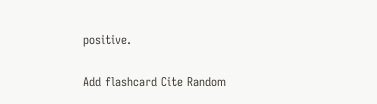positive.

Add flashcard Cite Random